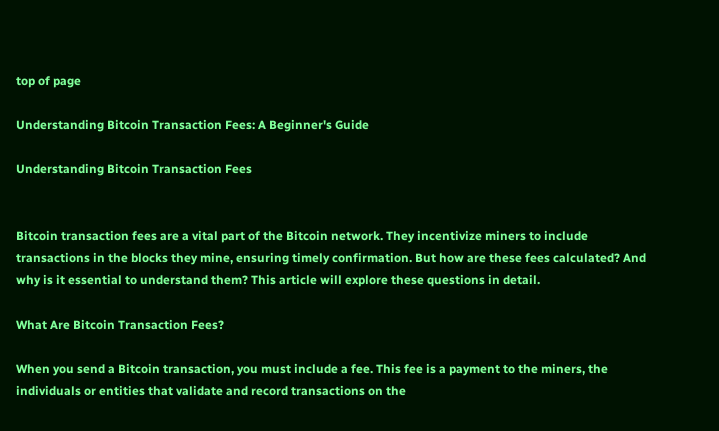top of page

Understanding Bitcoin Transaction Fees: A Beginner's Guide

Understanding Bitcoin Transaction Fees


Bitcoin transaction fees are a vital part of the Bitcoin network. They incentivize miners to include transactions in the blocks they mine, ensuring timely confirmation. But how are these fees calculated? And why is it essential to understand them? This article will explore these questions in detail.

What Are Bitcoin Transaction Fees?

When you send a Bitcoin transaction, you must include a fee. This fee is a payment to the miners, the individuals or entities that validate and record transactions on the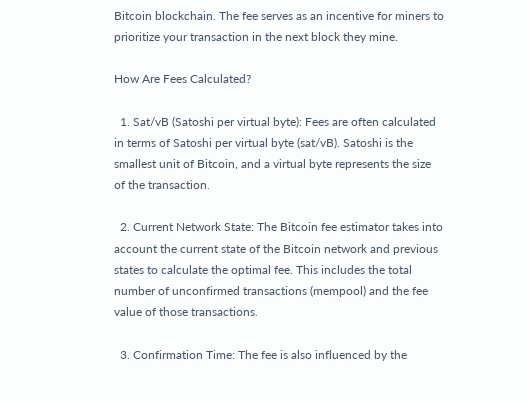Bitcoin blockchain. The fee serves as an incentive for miners to prioritize your transaction in the next block they mine.

How Are Fees Calculated?

  1. Sat/vB (Satoshi per virtual byte): Fees are often calculated in terms of Satoshi per virtual byte (sat/vB). Satoshi is the smallest unit of Bitcoin, and a virtual byte represents the size of the transaction.

  2. Current Network State: The Bitcoin fee estimator takes into account the current state of the Bitcoin network and previous states to calculate the optimal fee. This includes the total number of unconfirmed transactions (mempool) and the fee value of those transactions.

  3. Confirmation Time: The fee is also influenced by the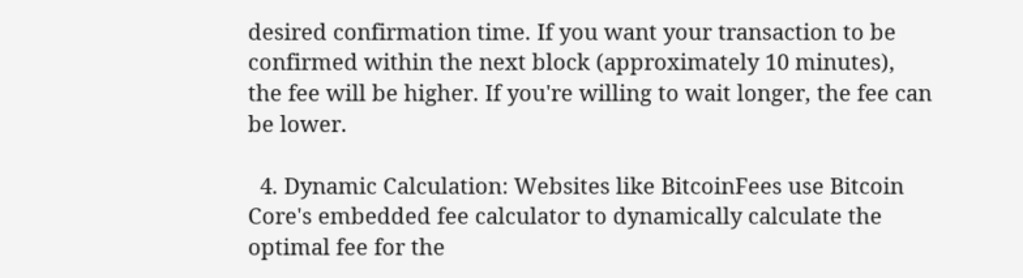desired confirmation time. If you want your transaction to be confirmed within the next block (approximately 10 minutes), the fee will be higher. If you're willing to wait longer, the fee can be lower.

  4. Dynamic Calculation: Websites like BitcoinFees use Bitcoin Core's embedded fee calculator to dynamically calculate the optimal fee for the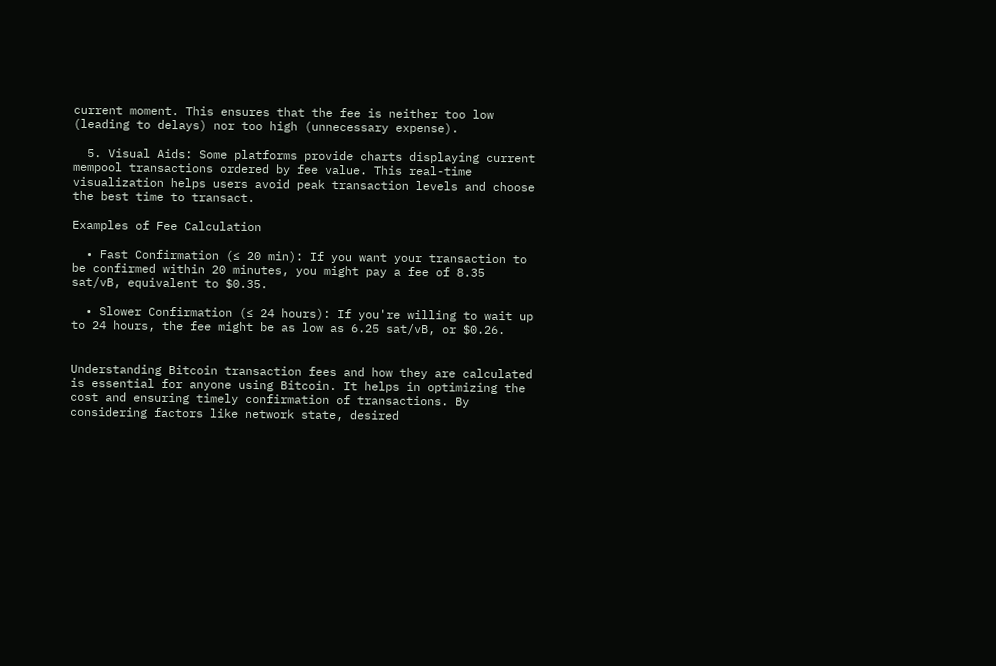current moment. This ensures that the fee is neither too low (leading to delays) nor too high (unnecessary expense).

  5. Visual Aids: Some platforms provide charts displaying current mempool transactions ordered by fee value. This real-time visualization helps users avoid peak transaction levels and choose the best time to transact.

Examples of Fee Calculation

  • Fast Confirmation (≤ 20 min): If you want your transaction to be confirmed within 20 minutes, you might pay a fee of 8.35 sat/vB, equivalent to $0.35.

  • Slower Confirmation (≤ 24 hours): If you're willing to wait up to 24 hours, the fee might be as low as 6.25 sat/vB, or $0.26.


Understanding Bitcoin transaction fees and how they are calculated is essential for anyone using Bitcoin. It helps in optimizing the cost and ensuring timely confirmation of transactions. By considering factors like network state, desired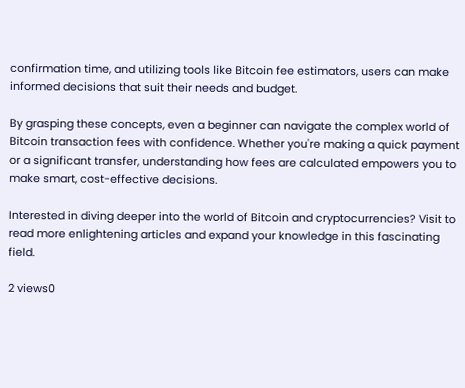confirmation time, and utilizing tools like Bitcoin fee estimators, users can make informed decisions that suit their needs and budget.

By grasping these concepts, even a beginner can navigate the complex world of Bitcoin transaction fees with confidence. Whether you're making a quick payment or a significant transfer, understanding how fees are calculated empowers you to make smart, cost-effective decisions.

Interested in diving deeper into the world of Bitcoin and cryptocurrencies? Visit to read more enlightening articles and expand your knowledge in this fascinating field.

2 views0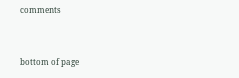comments


bottom of page